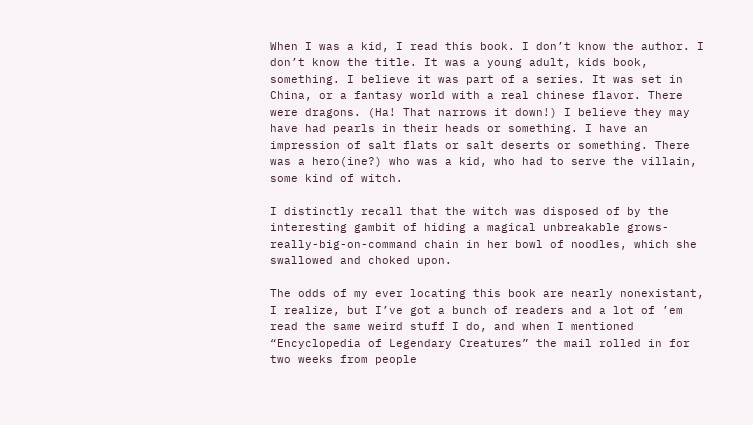When I was a kid, I read this book. I don’t know the author. I don’t know the title. It was a young adult, kids book, something. I believe it was part of a series. It was set in China, or a fantasy world with a real chinese flavor. There were dragons. (Ha! That narrows it down!) I believe they may have had pearls in their heads or something. I have an impression of salt flats or salt deserts or something. There was a hero(ine?) who was a kid, who had to serve the villain, some kind of witch.

I distinctly recall that the witch was disposed of by the interesting gambit of hiding a magical unbreakable grows-really-big-on-command chain in her bowl of noodles, which she swallowed and choked upon.

The odds of my ever locating this book are nearly nonexistant, I realize, but I’ve got a bunch of readers and a lot of ’em read the same weird stuff I do, and when I mentioned “Encyclopedia of Legendary Creatures” the mail rolled in for two weeks from people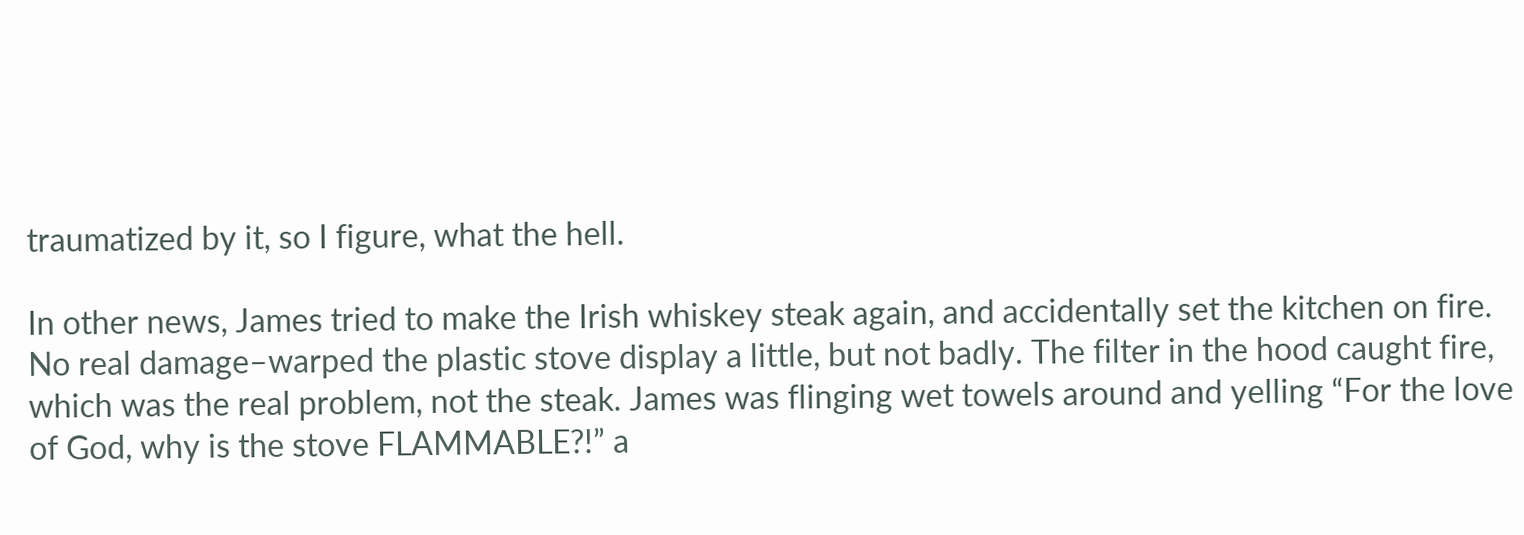traumatized by it, so I figure, what the hell.

In other news, James tried to make the Irish whiskey steak again, and accidentally set the kitchen on fire. No real damage–warped the plastic stove display a little, but not badly. The filter in the hood caught fire, which was the real problem, not the steak. James was flinging wet towels around and yelling “For the love of God, why is the stove FLAMMABLE?!” a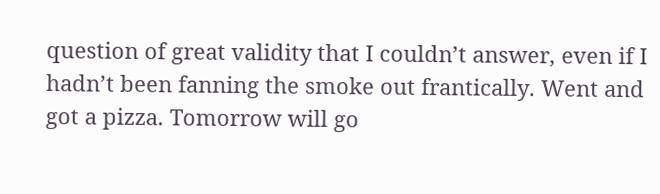question of great validity that I couldn’t answer, even if I hadn’t been fanning the smoke out frantically. Went and got a pizza. Tomorrow will go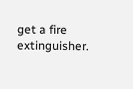get a fire extinguisher.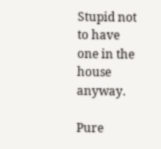Stupid not to have one in the house anyway.

Pure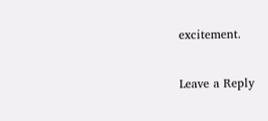excitement.

Leave a Reply